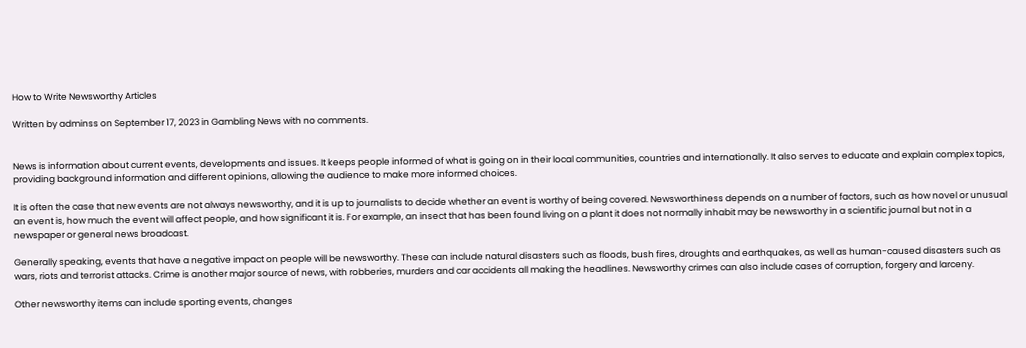How to Write Newsworthy Articles

Written by adminss on September 17, 2023 in Gambling News with no comments.


News is information about current events, developments and issues. It keeps people informed of what is going on in their local communities, countries and internationally. It also serves to educate and explain complex topics, providing background information and different opinions, allowing the audience to make more informed choices.

It is often the case that new events are not always newsworthy, and it is up to journalists to decide whether an event is worthy of being covered. Newsworthiness depends on a number of factors, such as how novel or unusual an event is, how much the event will affect people, and how significant it is. For example, an insect that has been found living on a plant it does not normally inhabit may be newsworthy in a scientific journal but not in a newspaper or general news broadcast.

Generally speaking, events that have a negative impact on people will be newsworthy. These can include natural disasters such as floods, bush fires, droughts and earthquakes, as well as human-caused disasters such as wars, riots and terrorist attacks. Crime is another major source of news, with robberies, murders and car accidents all making the headlines. Newsworthy crimes can also include cases of corruption, forgery and larceny.

Other newsworthy items can include sporting events, changes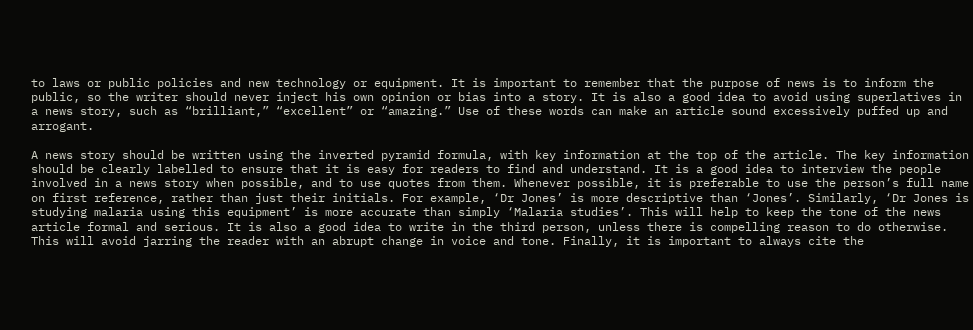to laws or public policies and new technology or equipment. It is important to remember that the purpose of news is to inform the public, so the writer should never inject his own opinion or bias into a story. It is also a good idea to avoid using superlatives in a news story, such as “brilliant,” “excellent” or “amazing.” Use of these words can make an article sound excessively puffed up and arrogant.

A news story should be written using the inverted pyramid formula, with key information at the top of the article. The key information should be clearly labelled to ensure that it is easy for readers to find and understand. It is a good idea to interview the people involved in a news story when possible, and to use quotes from them. Whenever possible, it is preferable to use the person’s full name on first reference, rather than just their initials. For example, ‘Dr Jones’ is more descriptive than ‘Jones’. Similarly, ‘Dr Jones is studying malaria using this equipment’ is more accurate than simply ‘Malaria studies’. This will help to keep the tone of the news article formal and serious. It is also a good idea to write in the third person, unless there is compelling reason to do otherwise. This will avoid jarring the reader with an abrupt change in voice and tone. Finally, it is important to always cite the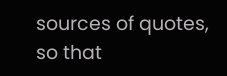sources of quotes, so that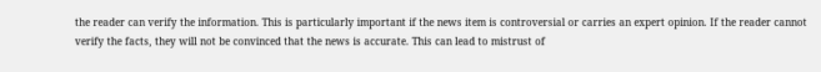the reader can verify the information. This is particularly important if the news item is controversial or carries an expert opinion. If the reader cannot verify the facts, they will not be convinced that the news is accurate. This can lead to mistrust of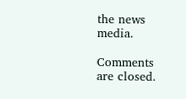the news media.

Comments are closed.